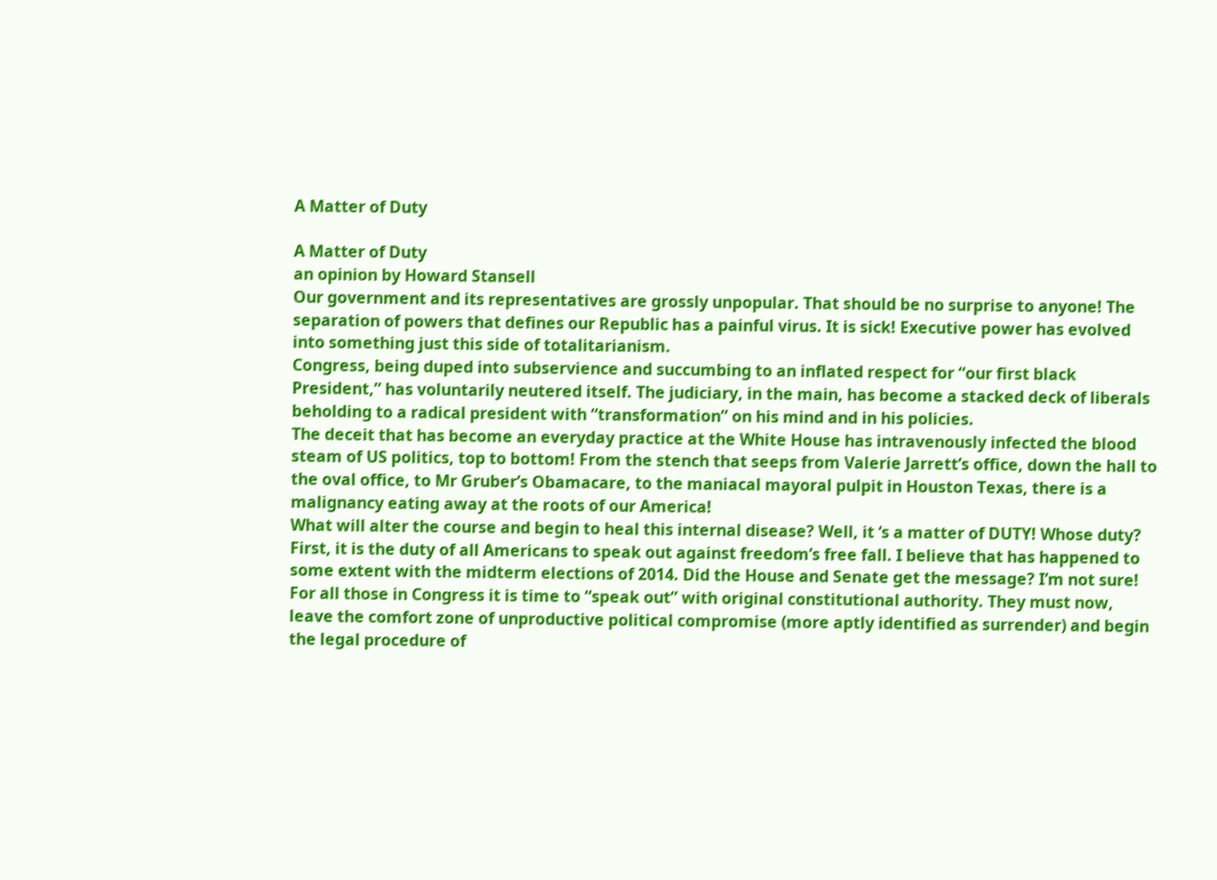A Matter of Duty

A Matter of Duty
an opinion by Howard Stansell
Our government and its representatives are grossly unpopular. That should be no surprise to anyone! The separation of powers that defines our Republic has a painful virus. It is sick! Executive power has evolved into something just this side of totalitarianism.
Congress, being duped into subservience and succumbing to an inflated respect for “our first black President,” has voluntarily neutered itself. The judiciary, in the main, has become a stacked deck of liberals beholding to a radical president with “transformation” on his mind and in his policies.
The deceit that has become an everyday practice at the White House has intravenously infected the blood steam of US politics, top to bottom! From the stench that seeps from Valerie Jarrett’s office, down the hall to the oval office, to Mr Gruber’s Obamacare, to the maniacal mayoral pulpit in Houston Texas, there is a malignancy eating away at the roots of our America!
What will alter the course and begin to heal this internal disease? Well, it ‘s a matter of DUTY! Whose duty? First, it is the duty of all Americans to speak out against freedom’s free fall. I believe that has happened to some extent with the midterm elections of 2014. Did the House and Senate get the message? I’m not sure!
For all those in Congress it is time to “speak out” with original constitutional authority. They must now, leave the comfort zone of unproductive political compromise (more aptly identified as surrender) and begin the legal procedure of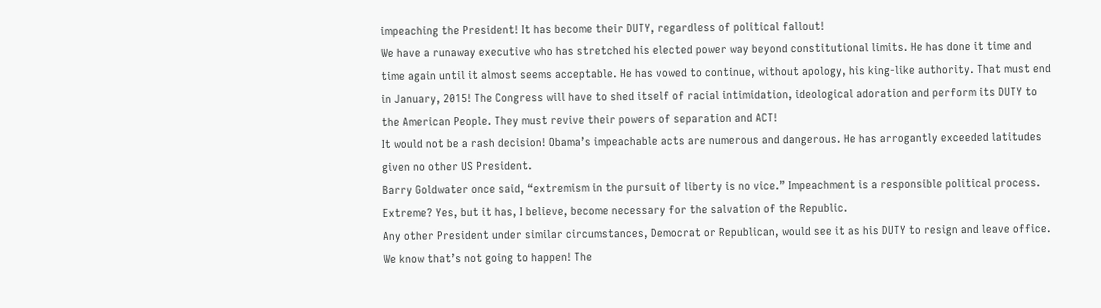impeaching the President! It has become their DUTY, regardless of political fallout!
We have a runaway executive who has stretched his elected power way beyond constitutional limits. He has done it time and time again until it almost seems acceptable. He has vowed to continue, without apology, his king-like authority. That must end in January, 2015! The Congress will have to shed itself of racial intimidation, ideological adoration and perform its DUTY to the American People. They must revive their powers of separation and ACT!
It would not be a rash decision! Obama’s impeachable acts are numerous and dangerous. He has arrogantly exceeded latitudes given no other US President.
Barry Goldwater once said, “extremism in the pursuit of liberty is no vice.” Impeachment is a responsible political process. Extreme? Yes, but it has, I believe, become necessary for the salvation of the Republic.
Any other President under similar circumstances, Democrat or Republican, would see it as his DUTY to resign and leave office. We know that’s not going to happen! The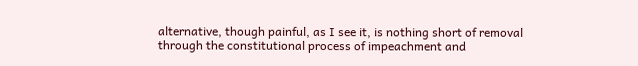alternative, though painful, as I see it, is nothing short of removal through the constitutional process of impeachment and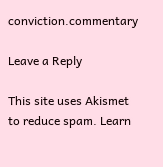conviction.commentary

Leave a Reply

This site uses Akismet to reduce spam. Learn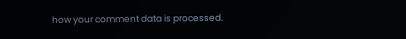how your comment data is processed.